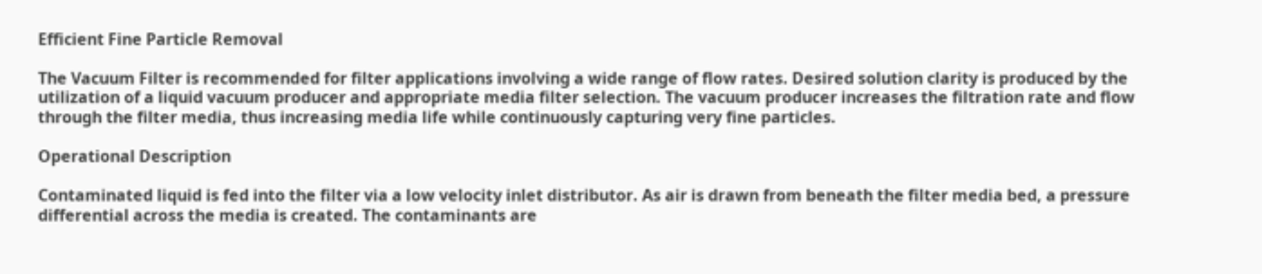Efficient Fine Particle Removal

The Vacuum Filter is recommended for filter applications involving a wide range of flow rates. Desired solution clarity is produced by the utilization of a liquid vacuum producer and appropriate media filter selection. The vacuum producer increases the filtration rate and flow through the filter media, thus increasing media life while continuously capturing very fine particles.

Operational Description

Contaminated liquid is fed into the filter via a low velocity inlet distributor. As air is drawn from beneath the filter media bed, a pressure differential across the media is created. The contaminants are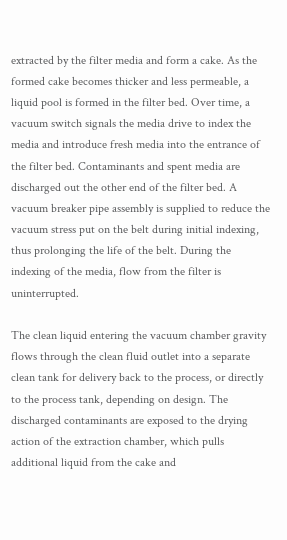extracted by the filter media and form a cake. As the formed cake becomes thicker and less permeable, a liquid pool is formed in the filter bed. Over time, a vacuum switch signals the media drive to index the media and introduce fresh media into the entrance of the filter bed. Contaminants and spent media are discharged out the other end of the filter bed. A vacuum breaker pipe assembly is supplied to reduce the vacuum stress put on the belt during initial indexing, thus prolonging the life of the belt. During the indexing of the media, flow from the filter is uninterrupted.

The clean liquid entering the vacuum chamber gravity flows through the clean fluid outlet into a separate clean tank for delivery back to the process, or directly to the process tank, depending on design. The discharged contaminants are exposed to the drying action of the extraction chamber, which pulls additional liquid from the cake and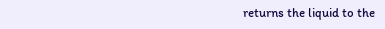returns the liquid to the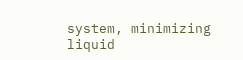system, minimizing liquid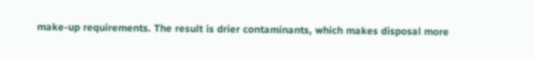make-up requirements. The result is drier contaminants, which makes disposal more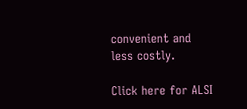convenient and less costly.

Click here for ALSI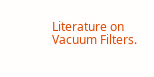Literature on Vacuum Filters.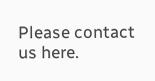Please contact us here.